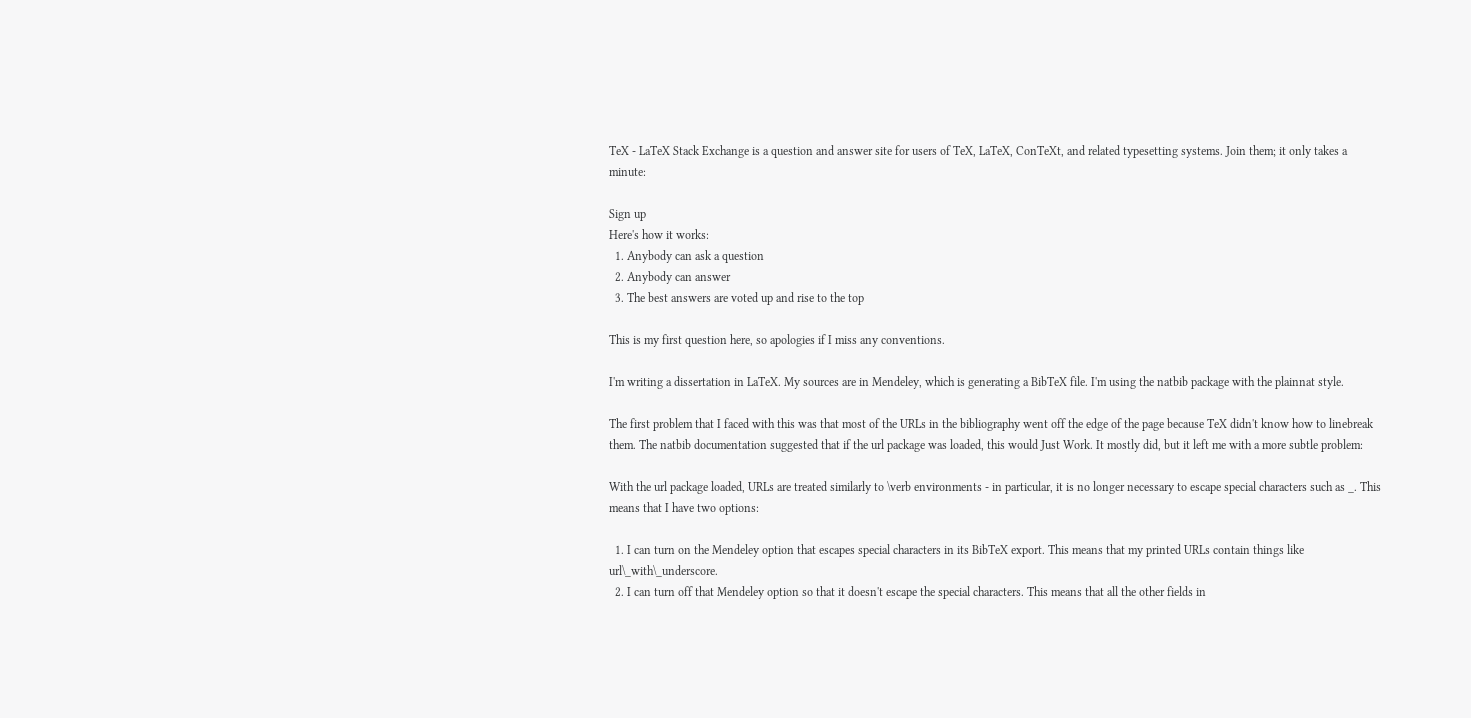TeX - LaTeX Stack Exchange is a question and answer site for users of TeX, LaTeX, ConTeXt, and related typesetting systems. Join them; it only takes a minute:

Sign up
Here's how it works:
  1. Anybody can ask a question
  2. Anybody can answer
  3. The best answers are voted up and rise to the top

This is my first question here, so apologies if I miss any conventions.

I'm writing a dissertation in LaTeX. My sources are in Mendeley, which is generating a BibTeX file. I'm using the natbib package with the plainnat style.

The first problem that I faced with this was that most of the URLs in the bibliography went off the edge of the page because TeX didn't know how to linebreak them. The natbib documentation suggested that if the url package was loaded, this would Just Work. It mostly did, but it left me with a more subtle problem:

With the url package loaded, URLs are treated similarly to \verb environments - in particular, it is no longer necessary to escape special characters such as _. This means that I have two options:

  1. I can turn on the Mendeley option that escapes special characters in its BibTeX export. This means that my printed URLs contain things like url\_with\_underscore.
  2. I can turn off that Mendeley option so that it doesn't escape the special characters. This means that all the other fields in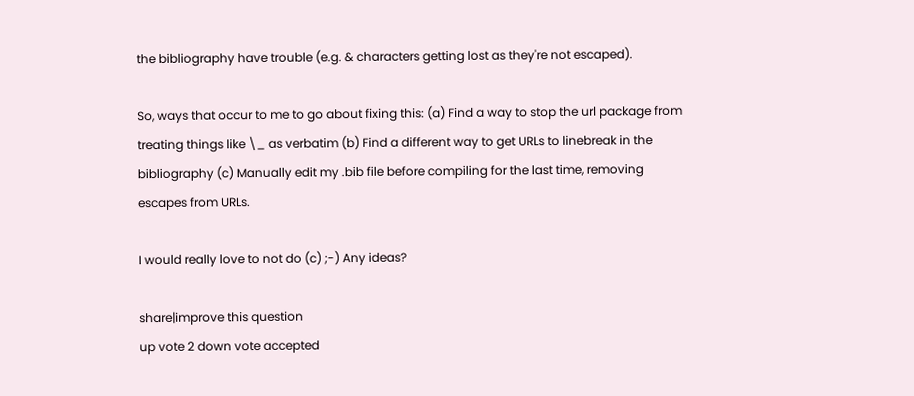the bibliography have trouble (e.g. & characters getting lost as they're not escaped).

So, ways that occur to me to go about fixing this: (a) Find a way to stop the url package from treating things like \_ as verbatim (b) Find a different way to get URLs to linebreak in the bibliography (c) Manually edit my .bib file before compiling for the last time, removing escapes from URLs.

I would really love to not do (c) ;-) Any ideas?

share|improve this question
up vote 2 down vote accepted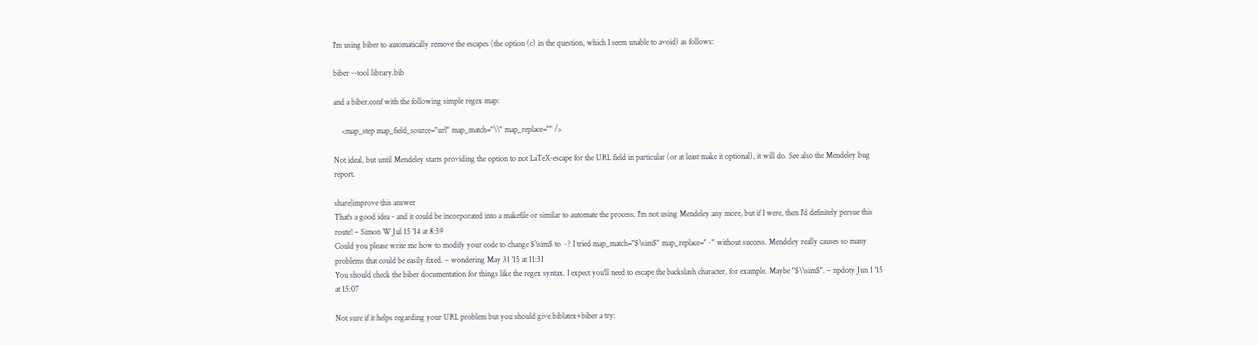I'm using biber to automatically remove the escapes (the option (c) in the question, which I seem unable to avoid) as follows:

biber --tool library.bib

and a biber.conf with the following simple regex map:

    <map_step map_field_source="url" map_match="\\" map_replace="" />

Not ideal, but until Mendeley starts providing the option to not LaTeX-escape for the URL field in particular (or at least make it optional), it will do. See also the Mendeley bug report.

share|improve this answer
That's a good idea - and it could be incorporated into a makefile or similar to automate the process. I'm not using Mendeley any more, but if I were, then I'd definitely persue this route! – Simon W Jul 15 '14 at 8:59
Could you please write me how to modify your code to change $\sim$ to ~? I tried map_match="$\sim$" map_replace="~" without success. Mendeley really causes so many problems that could be easily fixed. – wondering May 31 '15 at 11:31
You should check the biber documentation for things like the regex syntax. I expect you'll need to escape the backslash character, for example. Maybe "$\\sim$". – npdoty Jun 1 '15 at 15:07

Not sure if it helps regarding your URL problem but you should give biblatex+biber a try: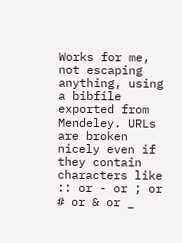Works for me, not escaping anything, using a bibfile exported from Mendeley. URLs are broken nicely even if they contain characters like :: or - or ; or # or & or _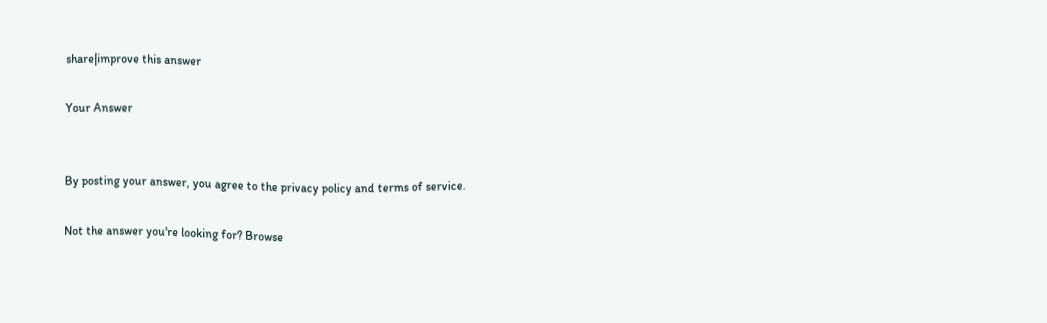share|improve this answer

Your Answer


By posting your answer, you agree to the privacy policy and terms of service.

Not the answer you're looking for? Browse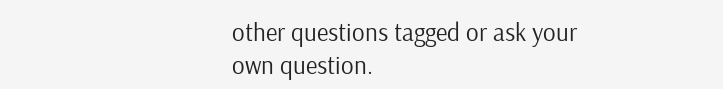other questions tagged or ask your own question.